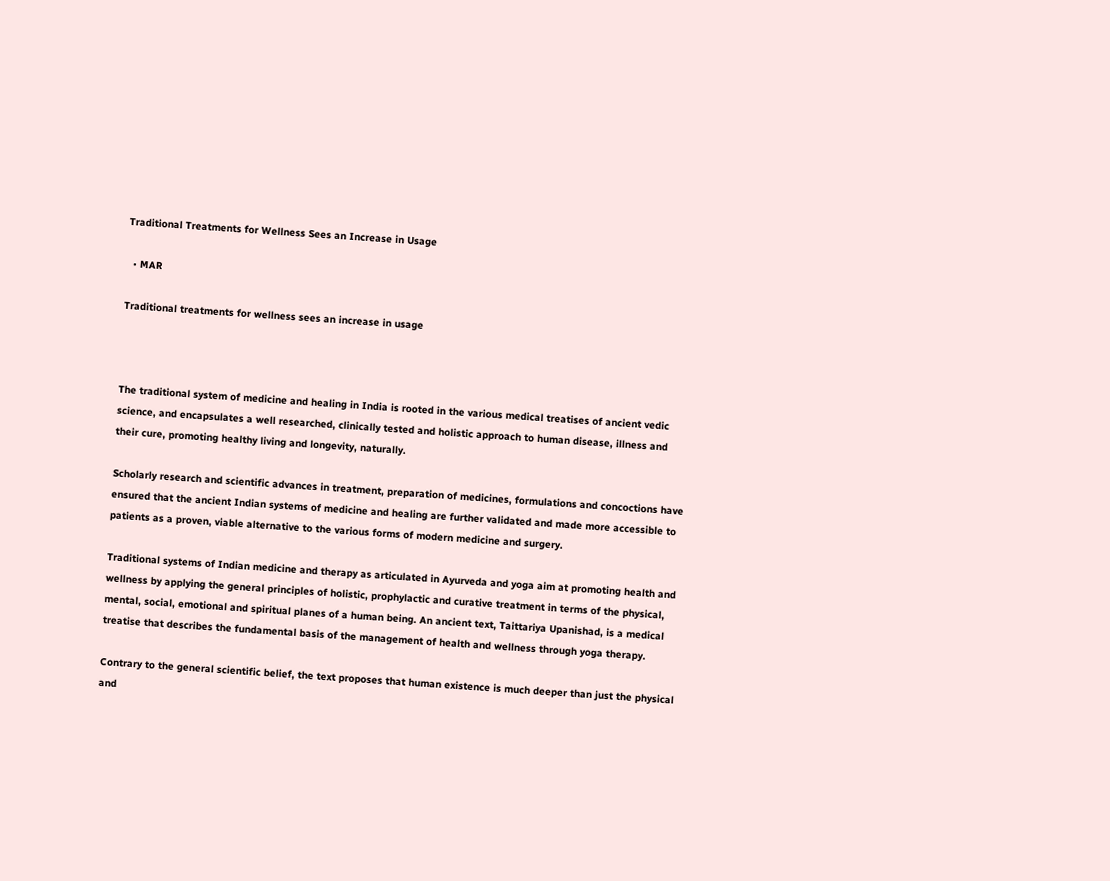Traditional Treatments for Wellness Sees an Increase in Usage

  • MAR

Traditional treatments for wellness sees an increase in usage



The traditional system of medicine and healing in India is rooted in the various medical treatises of ancient vedic science, and encapsulates a well researched, clinically tested and holistic approach to human disease, illness and their cure, promoting healthy living and longevity, naturally.

Scholarly research and scientific advances in treatment, preparation of medicines, formulations and concoctions have ensured that the ancient Indian systems of medicine and healing are further validated and made more accessible to patients as a proven, viable alternative to the various forms of modern medicine and surgery.

Traditional systems of Indian medicine and therapy as articulated in Ayurveda and yoga aim at promoting health and wellness by applying the general principles of holistic, prophylactic and curative treatment in terms of the physical, mental, social, emotional and spiritual planes of a human being. An ancient text, Taittariya Upanishad, is a medical treatise that describes the fundamental basis of the management of health and wellness through yoga therapy.

Contrary to the general scientific belief, the text proposes that human existence is much deeper than just the physical and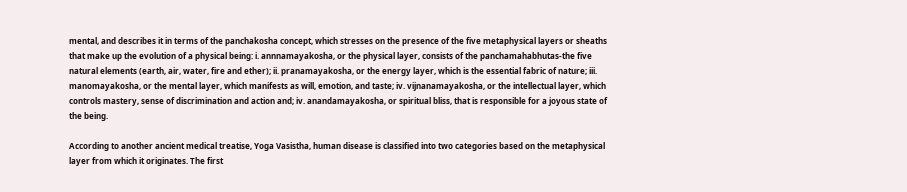mental, and describes it in terms of the panchakosha concept, which stresses on the presence of the five metaphysical layers or sheaths that make up the evolution of a physical being: i. annnamayakosha, or the physical layer, consists of the panchamahabhutas-the five natural elements (earth, air, water, fire and ether); ii. pranamayakosha, or the energy layer, which is the essential fabric of nature; iii. manomayakosha, or the mental layer, which manifests as will, emotion, and taste; iv. vijnanamayakosha, or the intellectual layer, which controls mastery, sense of discrimination and action and; iv. anandamayakosha, or spiritual bliss, that is responsible for a joyous state of the being.

According to another ancient medical treatise, Yoga Vasistha, human disease is classified into two categories based on the metaphysical layer from which it originates. The first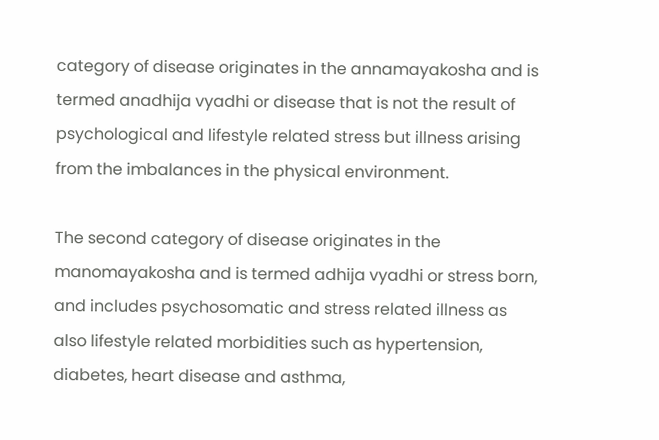category of disease originates in the annamayakosha and is termed anadhija vyadhi or disease that is not the result of psychological and lifestyle related stress but illness arising from the imbalances in the physical environment.

The second category of disease originates in the manomayakosha and is termed adhija vyadhi or stress born, and includes psychosomatic and stress related illness as also lifestyle related morbidities such as hypertension, diabetes, heart disease and asthma,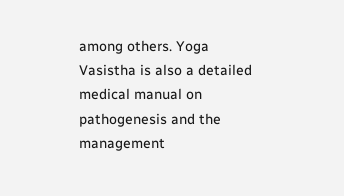among others. Yoga Vasistha is also a detailed medical manual on pathogenesis and the management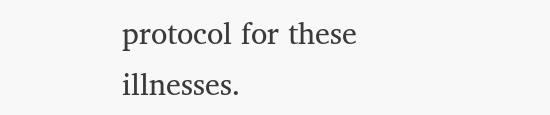protocol for these illnesses.